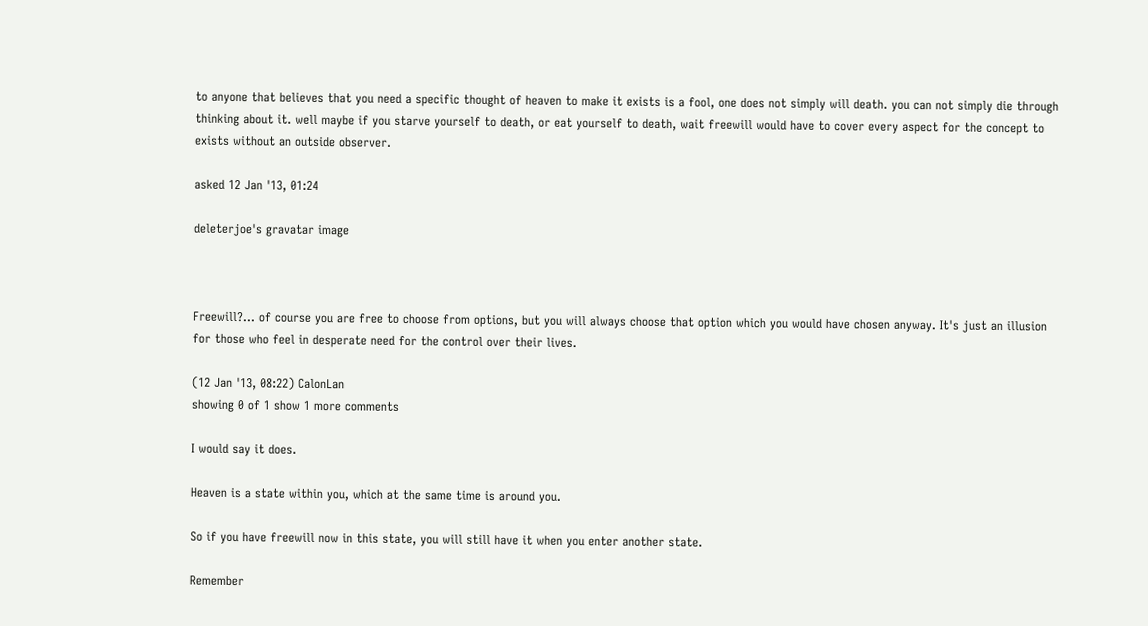to anyone that believes that you need a specific thought of heaven to make it exists is a fool, one does not simply will death. you can not simply die through thinking about it. well maybe if you starve yourself to death, or eat yourself to death, wait freewill would have to cover every aspect for the concept to exists without an outside observer.

asked 12 Jan '13, 01:24

deleterjoe's gravatar image



Freewill?... of course you are free to choose from options, but you will always choose that option which you would have chosen anyway. It's just an illusion for those who feel in desperate need for the control over their lives.

(12 Jan '13, 08:22) CalonLan
showing 0 of 1 show 1 more comments

I would say it does.

Heaven is a state within you, which at the same time is around you.

So if you have freewill now in this state, you will still have it when you enter another state.

Remember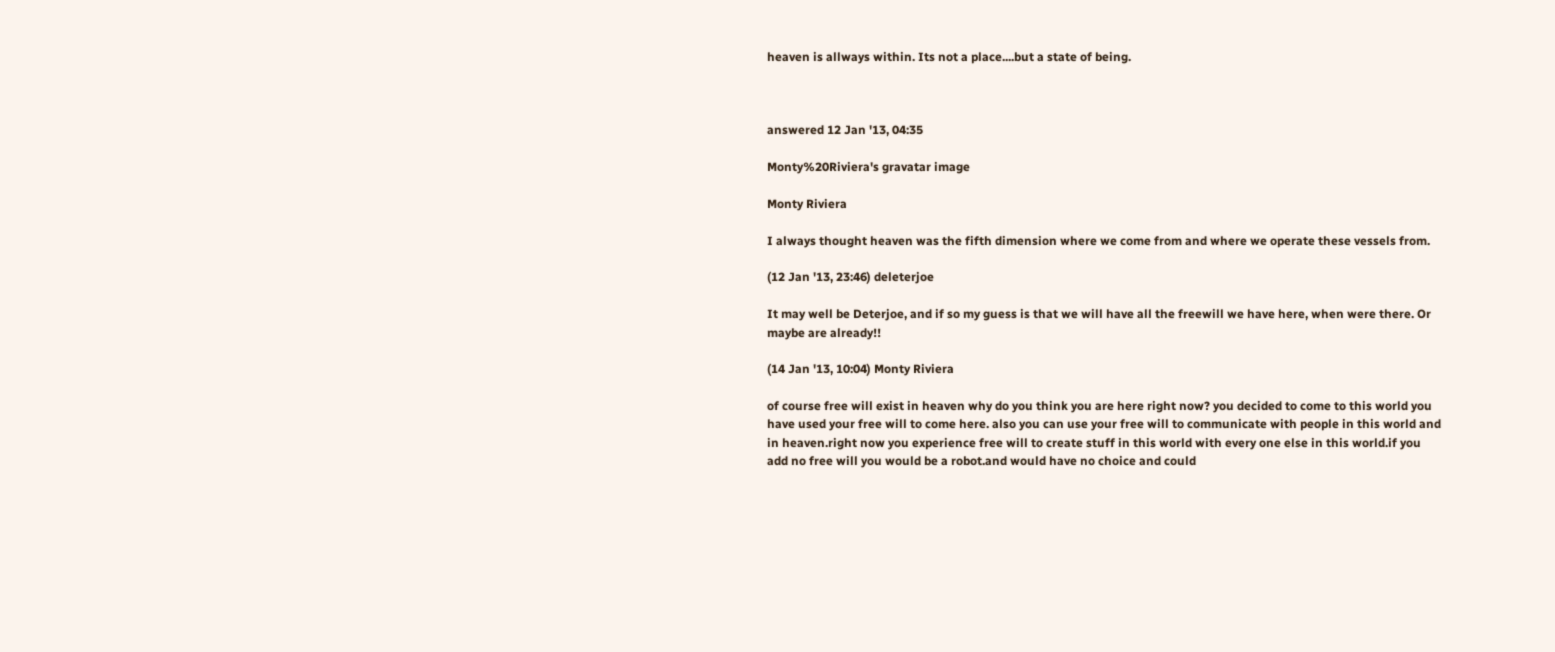heaven is allways within. Its not a place....but a state of being.



answered 12 Jan '13, 04:35

Monty%20Riviera's gravatar image

Monty Riviera

I always thought heaven was the fifth dimension where we come from and where we operate these vessels from.

(12 Jan '13, 23:46) deleterjoe

It may well be Deterjoe, and if so my guess is that we will have all the freewill we have here, when were there. Or maybe are already!!

(14 Jan '13, 10:04) Monty Riviera

of course free will exist in heaven why do you think you are here right now? you decided to come to this world you have used your free will to come here. also you can use your free will to communicate with people in this world and in heaven.right now you experience free will to create stuff in this world with every one else in this world.if you add no free will you would be a robot.and would have no choice and could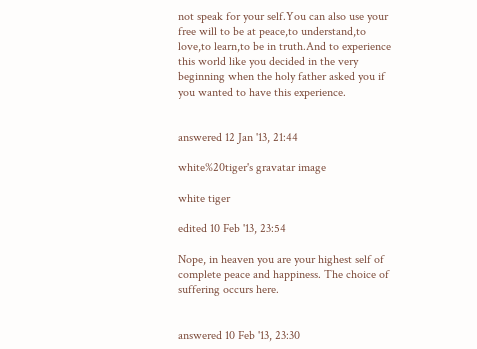not speak for your self.You can also use your free will to be at peace,to understand,to love,to learn,to be in truth.And to experience this world like you decided in the very beginning when the holy father asked you if you wanted to have this experience.


answered 12 Jan '13, 21:44

white%20tiger's gravatar image

white tiger

edited 10 Feb '13, 23:54

Nope, in heaven you are your highest self of complete peace and happiness. The choice of suffering occurs here.


answered 10 Feb '13, 23:30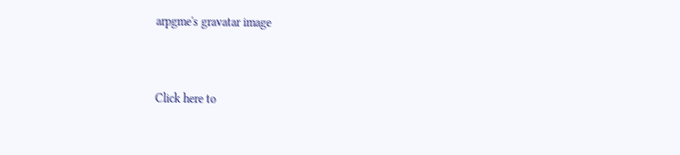arpgme's gravatar image


Click here to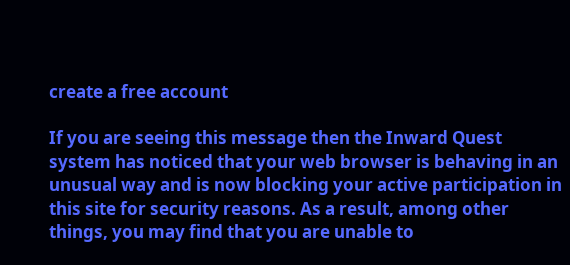create a free account

If you are seeing this message then the Inward Quest system has noticed that your web browser is behaving in an unusual way and is now blocking your active participation in this site for security reasons. As a result, among other things, you may find that you are unable to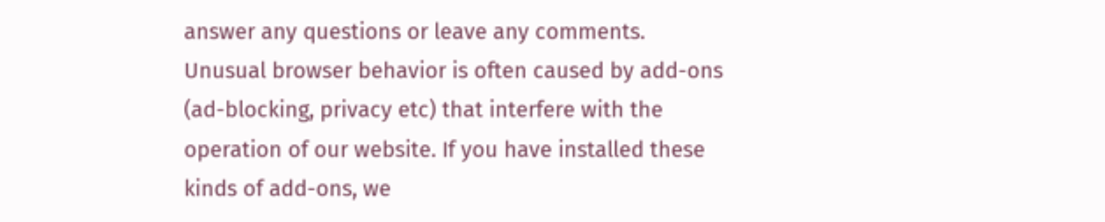answer any questions or leave any comments. Unusual browser behavior is often caused by add-ons (ad-blocking, privacy etc) that interfere with the operation of our website. If you have installed these kinds of add-ons, we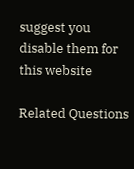suggest you disable them for this website

Related Questions